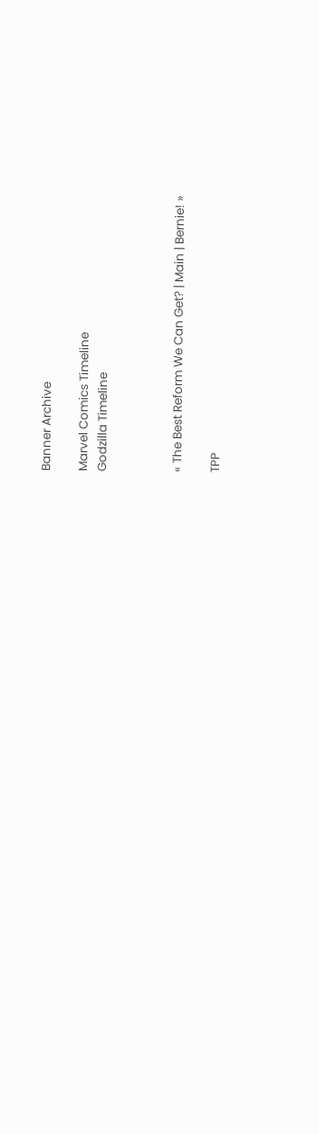Banner Archive

Marvel Comics Timeline
Godzilla Timeline



« The Best Reform We Can Get? | Main | Bernie! »

TPP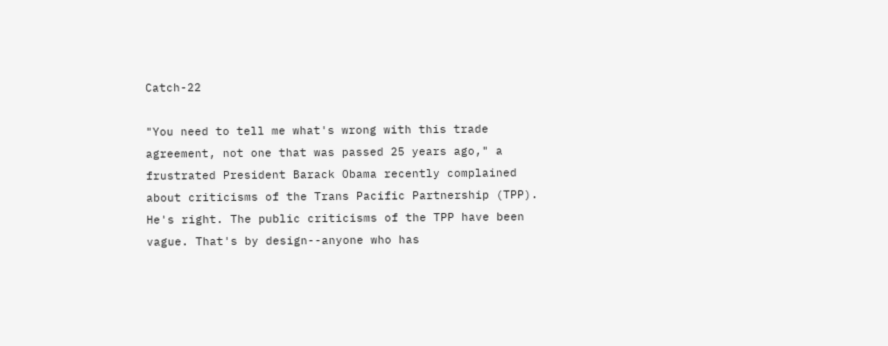Catch-22

"You need to tell me what's wrong with this trade agreement, not one that was passed 25 years ago," a frustrated President Barack Obama recently complained about criticisms of the Trans Pacific Partnership (TPP). He's right. The public criticisms of the TPP have been vague. That's by design--anyone who has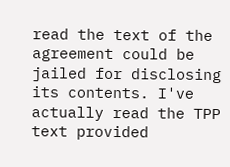read the text of the agreement could be jailed for disclosing its contents. I've actually read the TPP text provided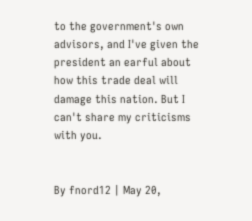to the government's own advisors, and I've given the president an earful about how this trade deal will damage this nation. But I can't share my criticisms with you.


By fnord12 | May 20,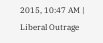2015, 10:47 AM | Liberal Outrage